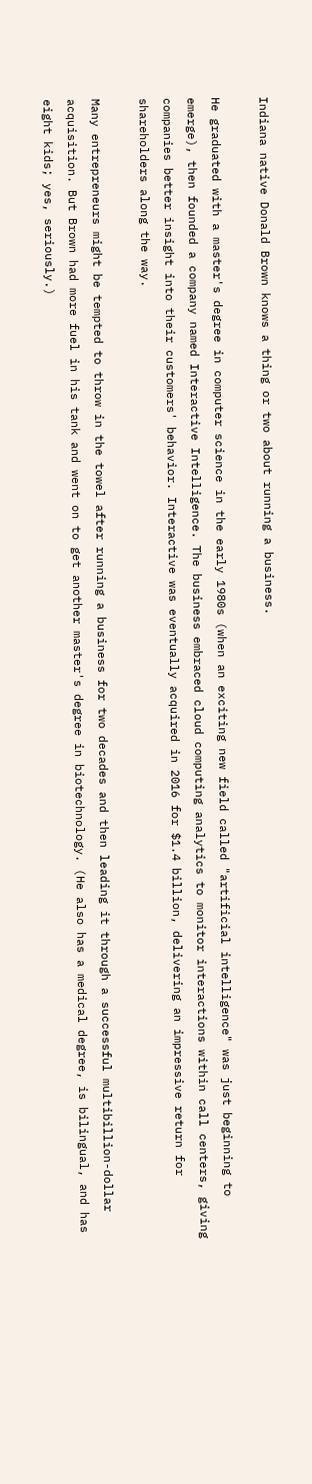Indiana native Donald Brown knows a thing or two about running a business.

He graduated with a master's degree in computer science in the early 1980s (when an exciting new field called "artificial intelligence" was just beginning to emerge), then founded a company named Interactive Intelligence. The business embraced cloud computing analytics to monitor interactions within call centers, giving companies better insight into their customers' behavior. Interactive was eventually acquired in 2016 for $1.4 billion, delivering an impressive return for shareholders along the way.

Many entrepreneurs might be tempted to throw in the towel after running a business for two decades and then leading it through a successful multibillion-dollar acquisition. But Brown had more fuel in his tank and went on to get another master's degree in biotechnology. (He also has a medical degree, is bilingual, and has eight kids; yes, seriously.)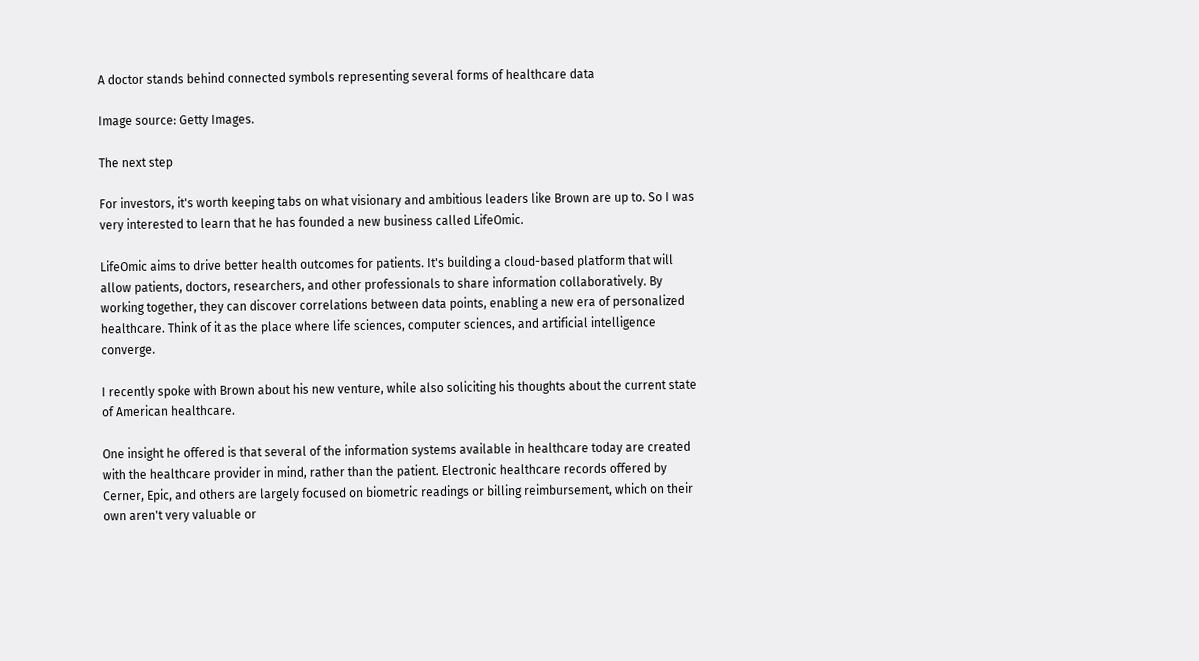A doctor stands behind connected symbols representing several forms of healthcare data

Image source: Getty Images.

The next step

For investors, it's worth keeping tabs on what visionary and ambitious leaders like Brown are up to. So I was very interested to learn that he has founded a new business called LifeOmic.

LifeOmic aims to drive better health outcomes for patients. It's building a cloud-based platform that will allow patients, doctors, researchers, and other professionals to share information collaboratively. By working together, they can discover correlations between data points, enabling a new era of personalized healthcare. Think of it as the place where life sciences, computer sciences, and artificial intelligence converge.

I recently spoke with Brown about his new venture, while also soliciting his thoughts about the current state of American healthcare.

One insight he offered is that several of the information systems available in healthcare today are created with the healthcare provider in mind, rather than the patient. Electronic healthcare records offered by Cerner, Epic, and others are largely focused on biometric readings or billing reimbursement, which on their own aren't very valuable or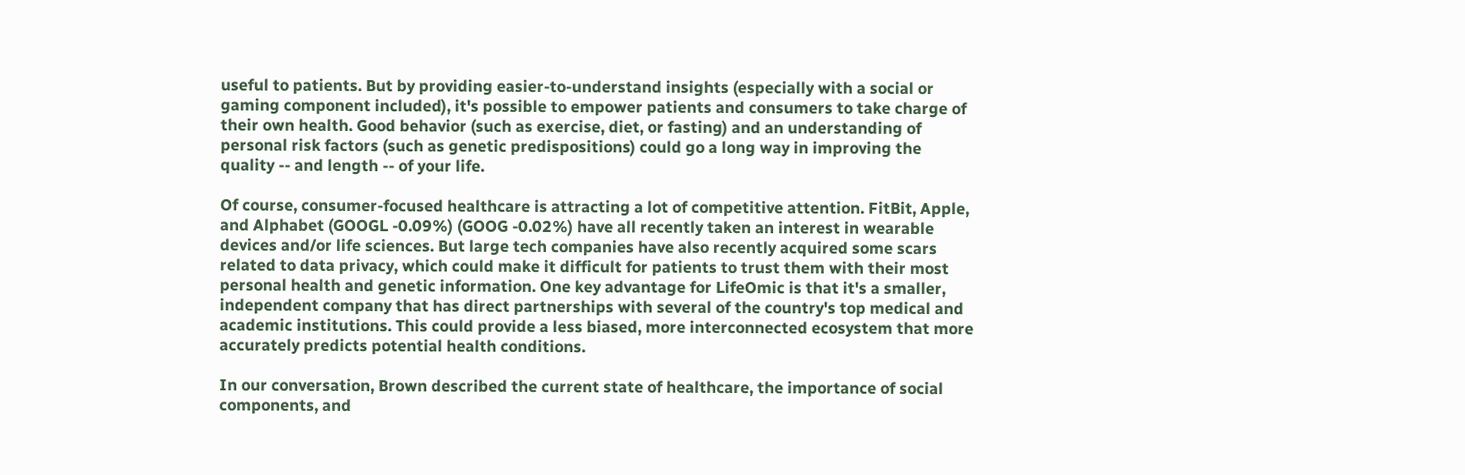useful to patients. But by providing easier-to-understand insights (especially with a social or gaming component included), it's possible to empower patients and consumers to take charge of their own health. Good behavior (such as exercise, diet, or fasting) and an understanding of personal risk factors (such as genetic predispositions) could go a long way in improving the quality -- and length -- of your life.

Of course, consumer-focused healthcare is attracting a lot of competitive attention. FitBit, Apple, and Alphabet (GOOGL -0.09%) (GOOG -0.02%) have all recently taken an interest in wearable devices and/or life sciences. But large tech companies have also recently acquired some scars related to data privacy, which could make it difficult for patients to trust them with their most personal health and genetic information. One key advantage for LifeOmic is that it's a smaller, independent company that has direct partnerships with several of the country's top medical and academic institutions. This could provide a less biased, more interconnected ecosystem that more accurately predicts potential health conditions.

In our conversation, Brown described the current state of healthcare, the importance of social components, and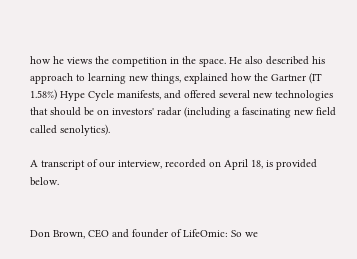how he views the competition in the space. He also described his approach to learning new things, explained how the Gartner (IT 1.58%) Hype Cycle manifests, and offered several new technologies that should be on investors' radar (including a fascinating new field called senolytics).

A transcript of our interview, recorded on April 18, is provided below.


Don Brown, CEO and founder of LifeOmic: So we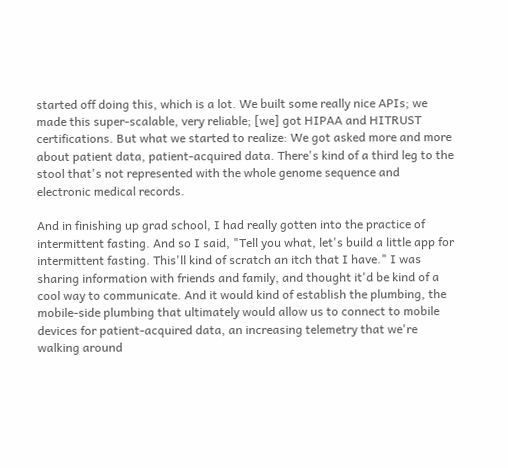started off doing this, which is a lot. We built some really nice APIs; we made this super-scalable, very reliable; [we] got HIPAA and HITRUST certifications. But what we started to realize: We got asked more and more about patient data, patient-acquired data. There's kind of a third leg to the stool that's not represented with the whole genome sequence and electronic medical records.

And in finishing up grad school, I had really gotten into the practice of intermittent fasting. And so I said, "Tell you what, let's build a little app for intermittent fasting. This'll kind of scratch an itch that I have." I was sharing information with friends and family, and thought it'd be kind of a cool way to communicate. And it would kind of establish the plumbing, the mobile-side plumbing that ultimately would allow us to connect to mobile devices for patient-acquired data, an increasing telemetry that we're walking around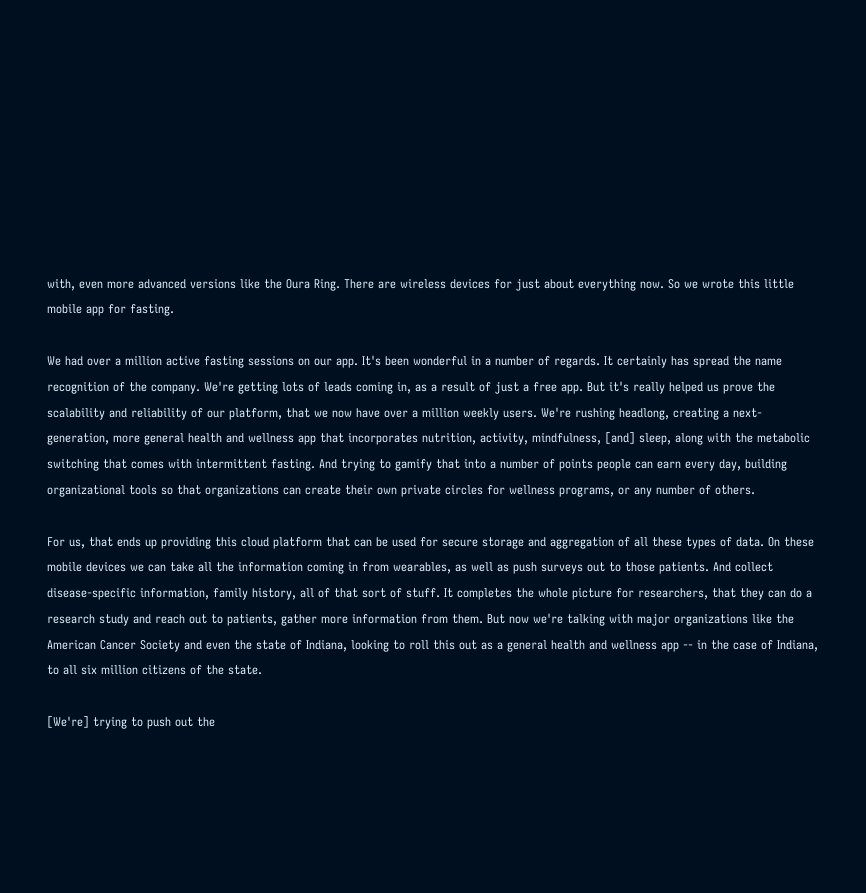with, even more advanced versions like the Oura Ring. There are wireless devices for just about everything now. So we wrote this little mobile app for fasting.

We had over a million active fasting sessions on our app. It's been wonderful in a number of regards. It certainly has spread the name recognition of the company. We're getting lots of leads coming in, as a result of just a free app. But it's really helped us prove the scalability and reliability of our platform, that we now have over a million weekly users. We're rushing headlong, creating a next-generation, more general health and wellness app that incorporates nutrition, activity, mindfulness, [and] sleep, along with the metabolic switching that comes with intermittent fasting. And trying to gamify that into a number of points people can earn every day, building organizational tools so that organizations can create their own private circles for wellness programs, or any number of others.

For us, that ends up providing this cloud platform that can be used for secure storage and aggregation of all these types of data. On these mobile devices we can take all the information coming in from wearables, as well as push surveys out to those patients. And collect disease-specific information, family history, all of that sort of stuff. It completes the whole picture for researchers, that they can do a research study and reach out to patients, gather more information from them. But now we're talking with major organizations like the American Cancer Society and even the state of Indiana, looking to roll this out as a general health and wellness app -- in the case of Indiana, to all six million citizens of the state.

[We're] trying to push out the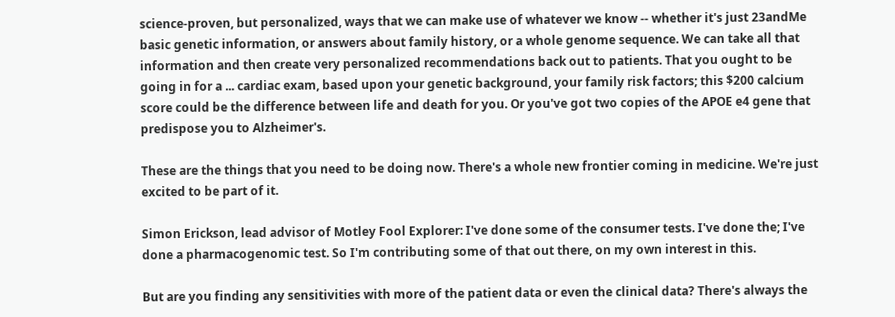science-proven, but personalized, ways that we can make use of whatever we know -- whether it's just 23andMe basic genetic information, or answers about family history, or a whole genome sequence. We can take all that information and then create very personalized recommendations back out to patients. That you ought to be going in for a ... cardiac exam, based upon your genetic background, your family risk factors; this $200 calcium score could be the difference between life and death for you. Or you've got two copies of the APOE e4 gene that predispose you to Alzheimer's.

These are the things that you need to be doing now. There's a whole new frontier coming in medicine. We're just excited to be part of it.

Simon Erickson, lead advisor of Motley Fool Explorer: I've done some of the consumer tests. I've done the; I've done a pharmacogenomic test. So I'm contributing some of that out there, on my own interest in this.

But are you finding any sensitivities with more of the patient data or even the clinical data? There's always the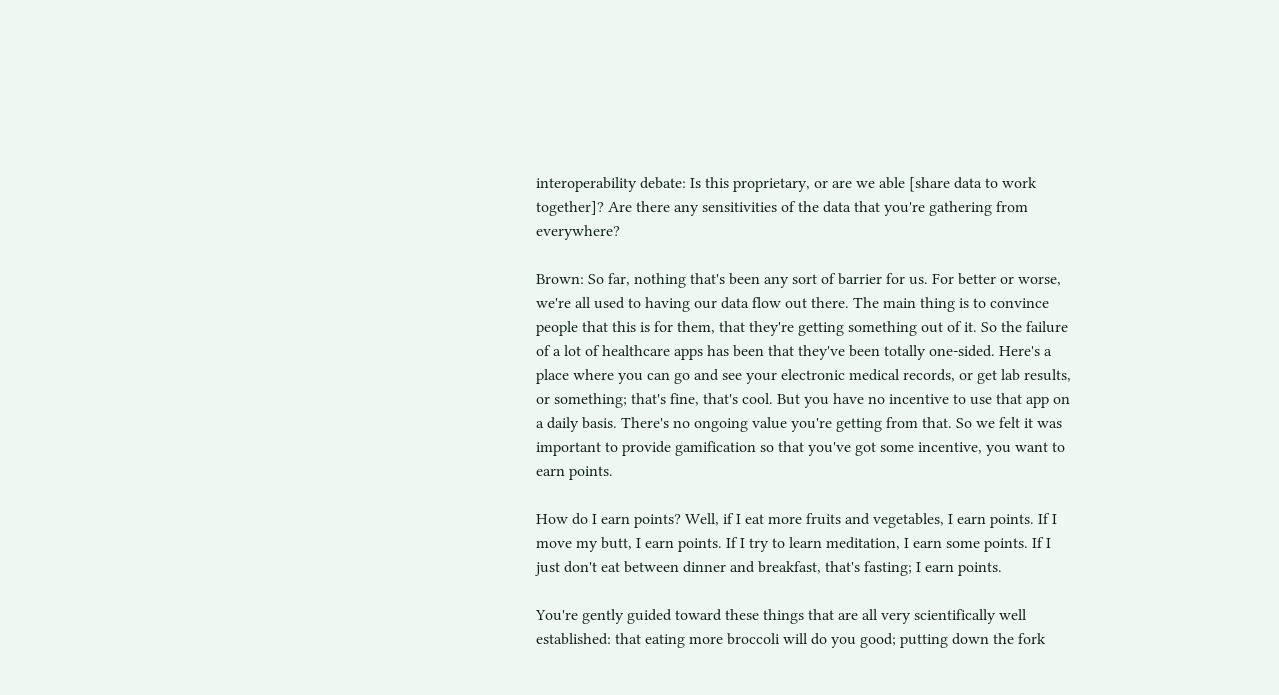interoperability debate: Is this proprietary, or are we able [share data to work together]? Are there any sensitivities of the data that you're gathering from everywhere?

Brown: So far, nothing that's been any sort of barrier for us. For better or worse, we're all used to having our data flow out there. The main thing is to convince people that this is for them, that they're getting something out of it. So the failure of a lot of healthcare apps has been that they've been totally one-sided. Here's a place where you can go and see your electronic medical records, or get lab results, or something; that's fine, that's cool. But you have no incentive to use that app on a daily basis. There's no ongoing value you're getting from that. So we felt it was important to provide gamification so that you've got some incentive, you want to earn points.

How do I earn points? Well, if I eat more fruits and vegetables, I earn points. If I move my butt, I earn points. If I try to learn meditation, I earn some points. If I just don't eat between dinner and breakfast, that's fasting; I earn points.

You're gently guided toward these things that are all very scientifically well established: that eating more broccoli will do you good; putting down the fork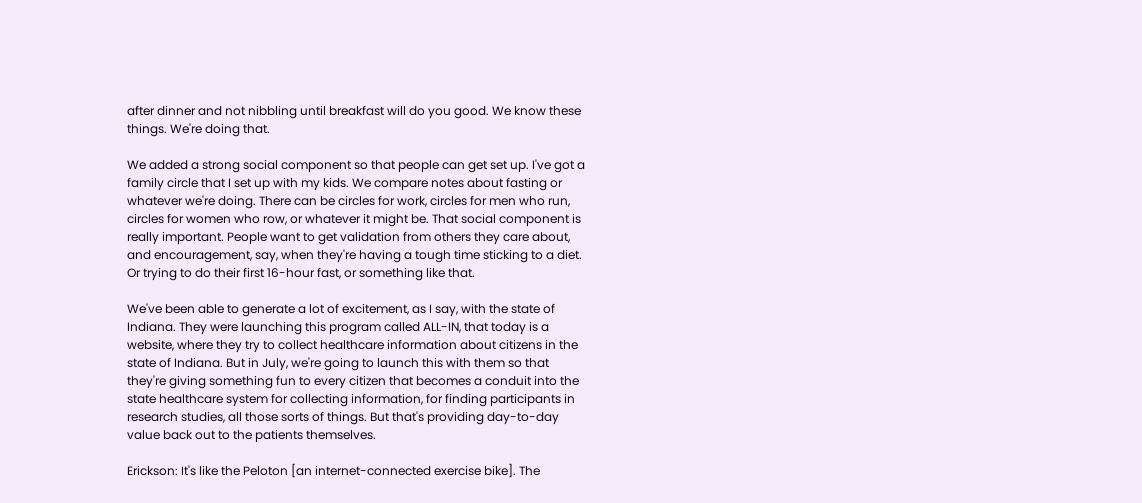after dinner and not nibbling until breakfast will do you good. We know these things. We're doing that.

We added a strong social component so that people can get set up. I've got a family circle that I set up with my kids. We compare notes about fasting or whatever we're doing. There can be circles for work, circles for men who run, circles for women who row, or whatever it might be. That social component is really important. People want to get validation from others they care about, and encouragement, say, when they're having a tough time sticking to a diet. Or trying to do their first 16-hour fast, or something like that.

We've been able to generate a lot of excitement, as I say, with the state of Indiana. They were launching this program called ALL-IN, that today is a website, where they try to collect healthcare information about citizens in the state of Indiana. But in July, we're going to launch this with them so that they're giving something fun to every citizen that becomes a conduit into the state healthcare system for collecting information, for finding participants in research studies, all those sorts of things. But that's providing day-to-day value back out to the patients themselves.

Erickson: It's like the Peloton [an internet-connected exercise bike]. The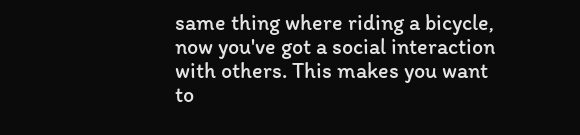same thing where riding a bicycle, now you've got a social interaction with others. This makes you want to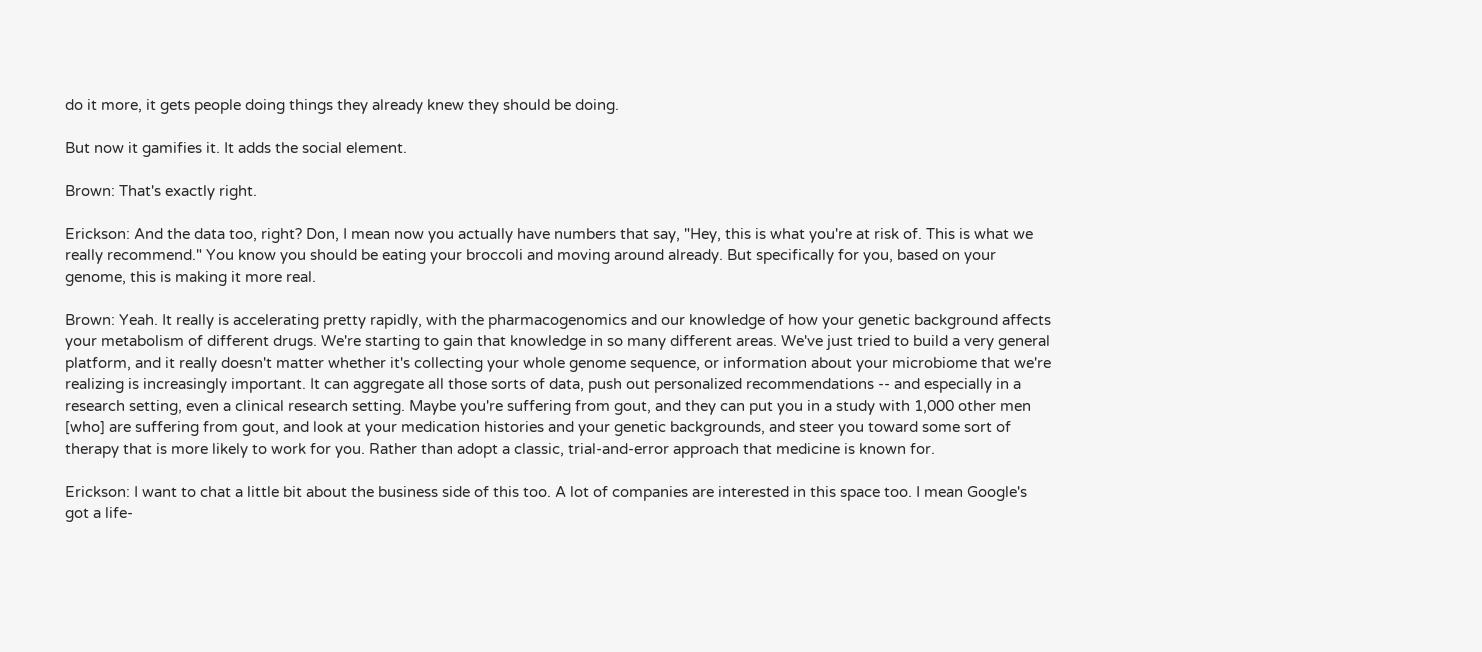do it more, it gets people doing things they already knew they should be doing.

But now it gamifies it. It adds the social element.

Brown: That's exactly right.

Erickson: And the data too, right? Don, I mean now you actually have numbers that say, "Hey, this is what you're at risk of. This is what we really recommend." You know you should be eating your broccoli and moving around already. But specifically for you, based on your genome, this is making it more real.

Brown: Yeah. It really is accelerating pretty rapidly, with the pharmacogenomics and our knowledge of how your genetic background affects your metabolism of different drugs. We're starting to gain that knowledge in so many different areas. We've just tried to build a very general platform, and it really doesn't matter whether it's collecting your whole genome sequence, or information about your microbiome that we're realizing is increasingly important. It can aggregate all those sorts of data, push out personalized recommendations -- and especially in a research setting, even a clinical research setting. Maybe you're suffering from gout, and they can put you in a study with 1,000 other men [who] are suffering from gout, and look at your medication histories and your genetic backgrounds, and steer you toward some sort of therapy that is more likely to work for you. Rather than adopt a classic, trial-and-error approach that medicine is known for.

Erickson: I want to chat a little bit about the business side of this too. A lot of companies are interested in this space too. I mean Google's got a life-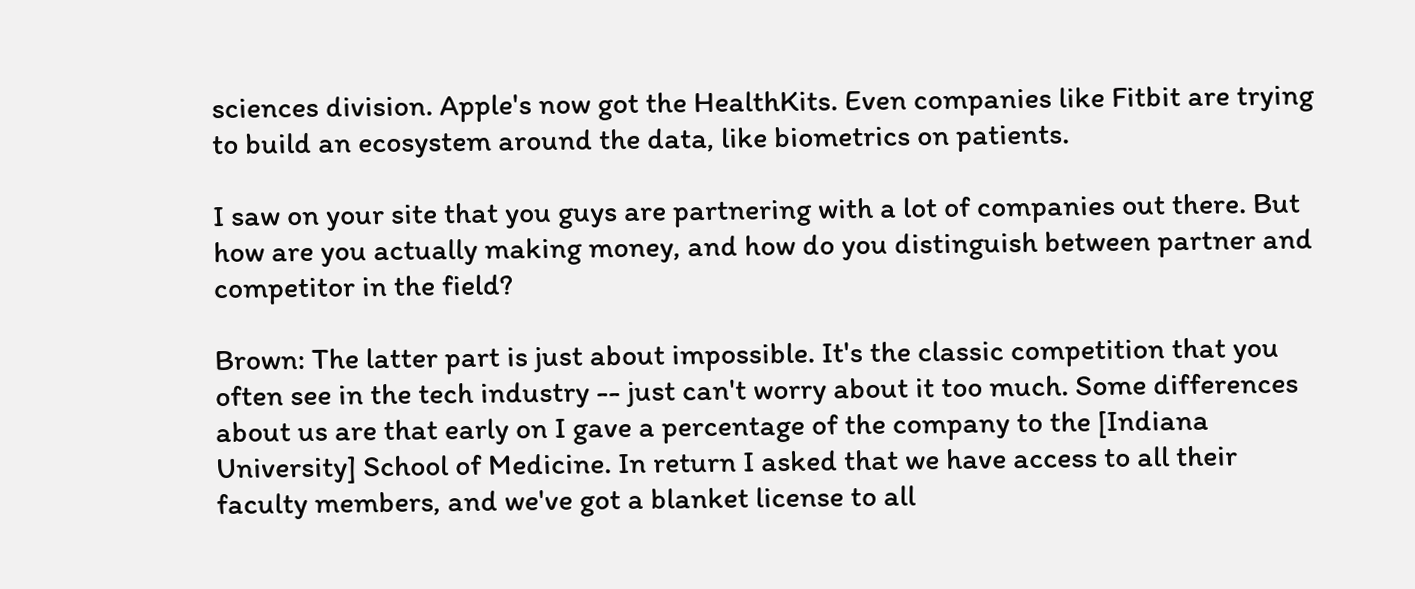sciences division. Apple's now got the HealthKits. Even companies like Fitbit are trying to build an ecosystem around the data, like biometrics on patients.

I saw on your site that you guys are partnering with a lot of companies out there. But how are you actually making money, and how do you distinguish between partner and competitor in the field?

Brown: The latter part is just about impossible. It's the classic competition that you often see in the tech industry -- just can't worry about it too much. Some differences about us are that early on I gave a percentage of the company to the [Indiana University] School of Medicine. In return I asked that we have access to all their faculty members, and we've got a blanket license to all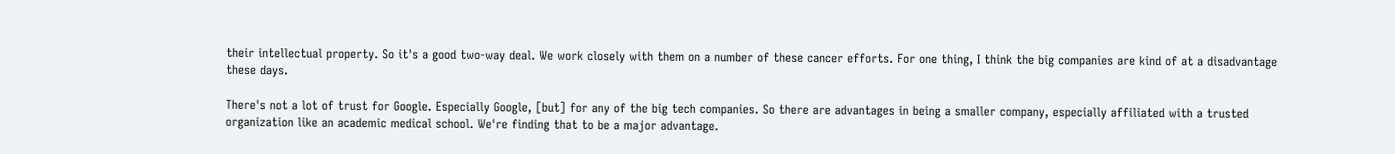their intellectual property. So it's a good two-way deal. We work closely with them on a number of these cancer efforts. For one thing, I think the big companies are kind of at a disadvantage these days.

There's not a lot of trust for Google. Especially Google, [but] for any of the big tech companies. So there are advantages in being a smaller company, especially affiliated with a trusted organization like an academic medical school. We're finding that to be a major advantage.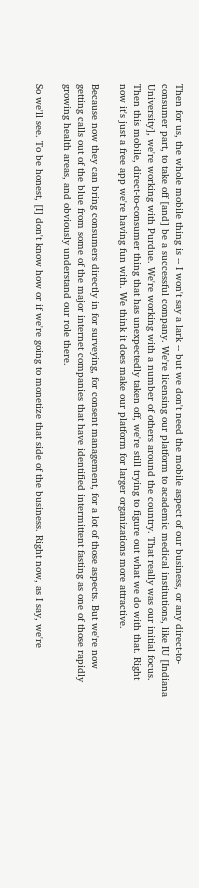Then for us, the whole mobile thing is -- I won't say a lark -- but we don't need the mobile aspect of our business, or any direct-to-consumer part, to take off [and] be a successful company. We're licensing our platform to academic medical institutions, like IU [Indiana University], we're working with Purdue. We're working with a number of others around the country. That really was our initial focus. Then this mobile, direct-to-consumer thing that has unexpectedly taken off, we're still trying to figure out what we do with that. Right now it's just a free app we're having fun with. We think it does make our platform for larger organizations more attractive.

Because now they can bring consumers directly in for surveying, for consent management, for a lot of those aspects. But we're now getting calls out of the blue from some of the major internet companies that have identified intermittent fasting as one of those rapidly growing health areas, and obviously understand our role there.

So we'll see. To be honest, [I] don't know how or if we're going to monetize that side of the business. Right now, as I say, we're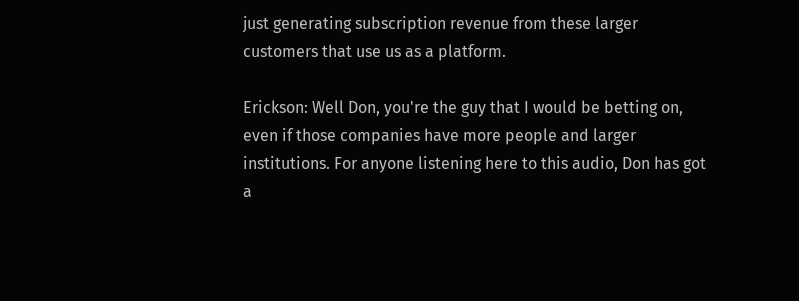just generating subscription revenue from these larger customers that use us as a platform.

Erickson: Well Don, you're the guy that I would be betting on, even if those companies have more people and larger institutions. For anyone listening here to this audio, Don has got a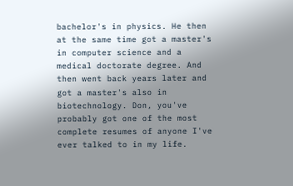bachelor's in physics. He then at the same time got a master's in computer science and a medical doctorate degree. And then went back years later and got a master's also in biotechnology. Don, you've probably got one of the most complete resumes of anyone I've ever talked to in my life.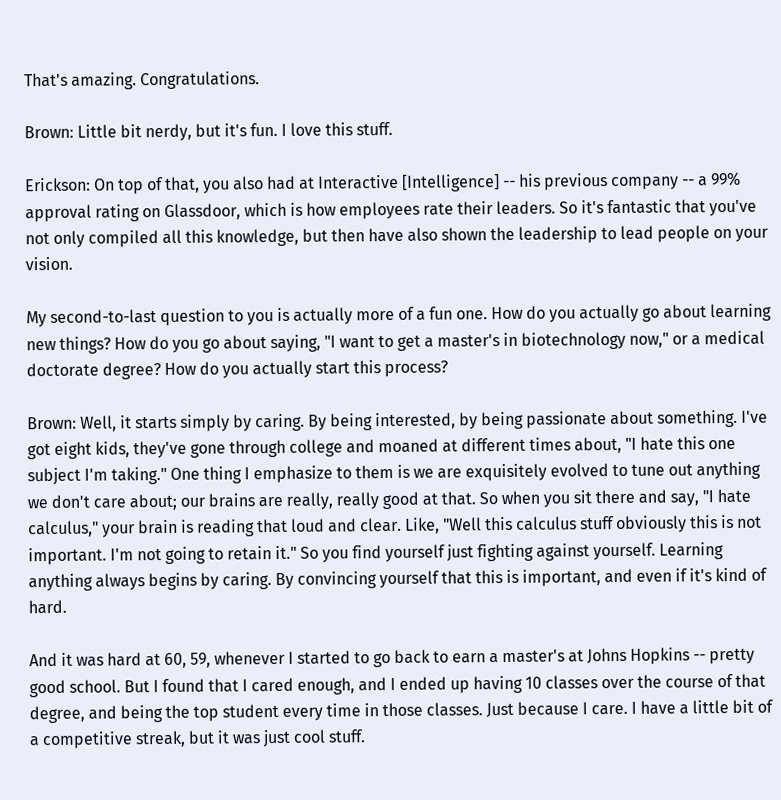That's amazing. Congratulations.

Brown: Little bit nerdy, but it's fun. I love this stuff.

Erickson: On top of that, you also had at Interactive [Intelligence] -- his previous company -- a 99% approval rating on Glassdoor, which is how employees rate their leaders. So it's fantastic that you've not only compiled all this knowledge, but then have also shown the leadership to lead people on your vision.

My second-to-last question to you is actually more of a fun one. How do you actually go about learning new things? How do you go about saying, "I want to get a master's in biotechnology now," or a medical doctorate degree? How do you actually start this process?

Brown: Well, it starts simply by caring. By being interested, by being passionate about something. I've got eight kids, they've gone through college and moaned at different times about, "I hate this one subject I'm taking." One thing I emphasize to them is we are exquisitely evolved to tune out anything we don't care about; our brains are really, really good at that. So when you sit there and say, "I hate calculus," your brain is reading that loud and clear. Like, "Well this calculus stuff obviously this is not important. I'm not going to retain it." So you find yourself just fighting against yourself. Learning anything always begins by caring. By convincing yourself that this is important, and even if it's kind of hard.

And it was hard at 60, 59, whenever I started to go back to earn a master's at Johns Hopkins -- pretty good school. But I found that I cared enough, and I ended up having 10 classes over the course of that degree, and being the top student every time in those classes. Just because I care. I have a little bit of a competitive streak, but it was just cool stuff.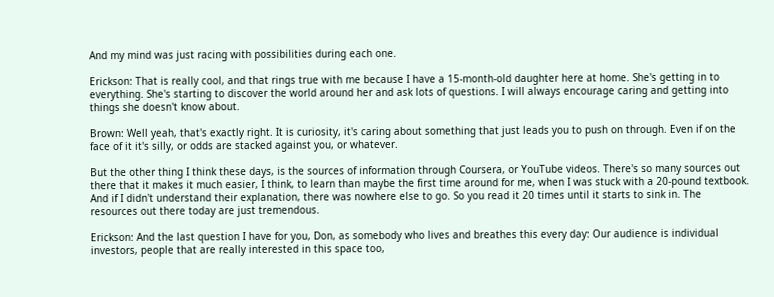And my mind was just racing with possibilities during each one.

Erickson: That is really cool, and that rings true with me because I have a 15-month-old daughter here at home. She's getting in to everything. She's starting to discover the world around her and ask lots of questions. I will always encourage caring and getting into things she doesn't know about.

Brown: Well yeah, that's exactly right. It is curiosity, it's caring about something that just leads you to push on through. Even if on the face of it it's silly, or odds are stacked against you, or whatever.

But the other thing I think these days, is the sources of information through Coursera, or YouTube videos. There's so many sources out there that it makes it much easier, I think, to learn than maybe the first time around for me, when I was stuck with a 20-pound textbook. And if I didn't understand their explanation, there was nowhere else to go. So you read it 20 times until it starts to sink in. The resources out there today are just tremendous.

Erickson: And the last question I have for you, Don, as somebody who lives and breathes this every day: Our audience is individual investors, people that are really interested in this space too,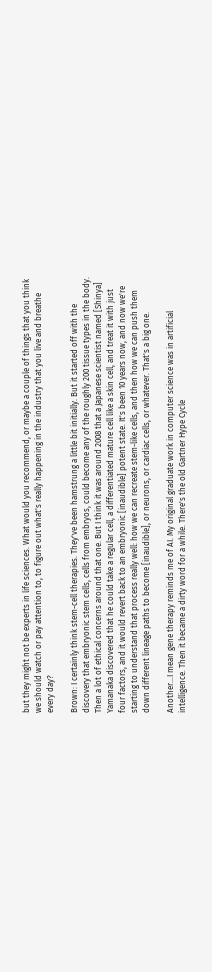but they might not be experts in life sciences. What would you recommend, or maybe a couple of things that you think we should watch or pay attention to, to figure out what's really happening in the industry that you live and breathe every day?

Brown: I certainly think stem-cell therapies. They've been hamstrung a little bit initially. But it started off with the discovery that embryonic stem cells, cells from embryos, could become any of the roughly 200 tissue types in the body. Then a lot of ethical concerns around that one. But I think it was around 2008 that a Japanese scientist named [Shinya] Yamanaka discovered that he could take a regular cell, a differentiated mature cell like a skin cell, and treat it with just four factors, and it would revert back to an embryonic [inaudible] potent state. It's been 10 years now, and now we're starting to understand that process really well: how we can recreate stem-like cells, and then how we can push them down different lineage paths to become [inaudible], or neurons, or cardiac cells, or whatever. That's a big one.

Another...I mean gene therapy reminds me of AI. My original graduate work in computer science was in artificial intelligence. Then it became a dirty word for a while. There's the old Gartner Hype Cycle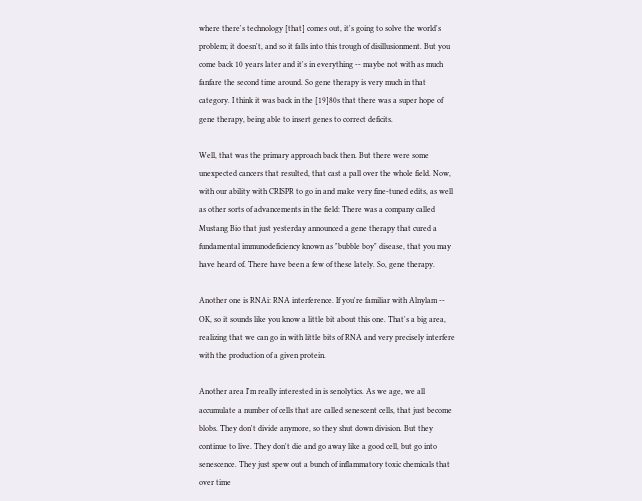where there's technology [that] comes out, it's going to solve the world's problem; it doesn't, and so it falls into this trough of disillusionment. But you come back 10 years later and it's in everything -- maybe not with as much fanfare the second time around. So gene therapy is very much in that category. I think it was back in the [19]80s that there was a super hope of gene therapy, being able to insert genes to correct deficits.

Well, that was the primary approach back then. But there were some unexpected cancers that resulted, that cast a pall over the whole field. Now, with our ability with CRISPR to go in and make very fine-tuned edits, as well as other sorts of advancements in the field: There was a company called Mustang Bio that just yesterday announced a gene therapy that cured a fundamental immunodeficiency known as "bubble boy" disease, that you may have heard of. There have been a few of these lately. So, gene therapy.

Another one is RNAi: RNA interference. If you're familiar with Alnylam -- OK, so it sounds like you know a little bit about this one. That's a big area, realizing that we can go in with little bits of RNA and very precisely interfere with the production of a given protein.

Another area I'm really interested in is senolytics. As we age, we all accumulate a number of cells that are called senescent cells, that just become blobs. They don't divide anymore, so they shut down division. But they continue to live. They don't die and go away like a good cell, but go into senescence. They just spew out a bunch of inflammatory toxic chemicals that over time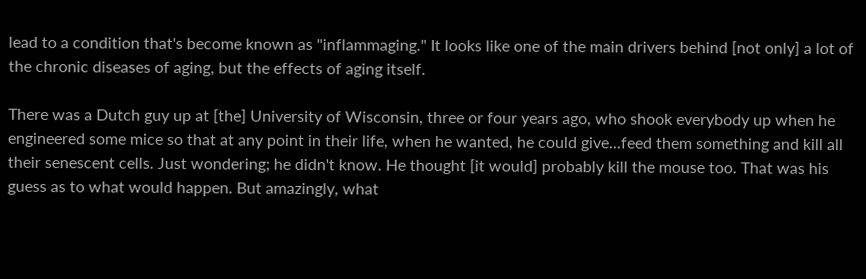lead to a condition that's become known as "inflammaging." It looks like one of the main drivers behind [not only] a lot of the chronic diseases of aging, but the effects of aging itself.

There was a Dutch guy up at [the] University of Wisconsin, three or four years ago, who shook everybody up when he engineered some mice so that at any point in their life, when he wanted, he could give...feed them something and kill all their senescent cells. Just wondering; he didn't know. He thought [it would] probably kill the mouse too. That was his guess as to what would happen. But amazingly, what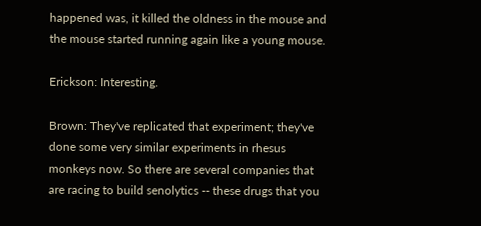happened was, it killed the oldness in the mouse and the mouse started running again like a young mouse.

Erickson: Interesting.

Brown: They've replicated that experiment; they've done some very similar experiments in rhesus monkeys now. So there are several companies that are racing to build senolytics -- these drugs that you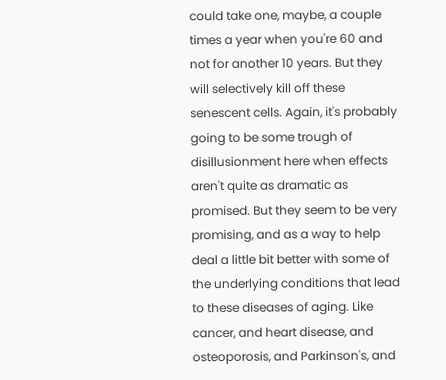could take one, maybe, a couple times a year when you're 60 and not for another 10 years. But they will selectively kill off these senescent cells. Again, it's probably going to be some trough of disillusionment here when effects aren't quite as dramatic as promised. But they seem to be very promising, and as a way to help deal a little bit better with some of the underlying conditions that lead to these diseases of aging. Like cancer, and heart disease, and osteoporosis, and Parkinson's, and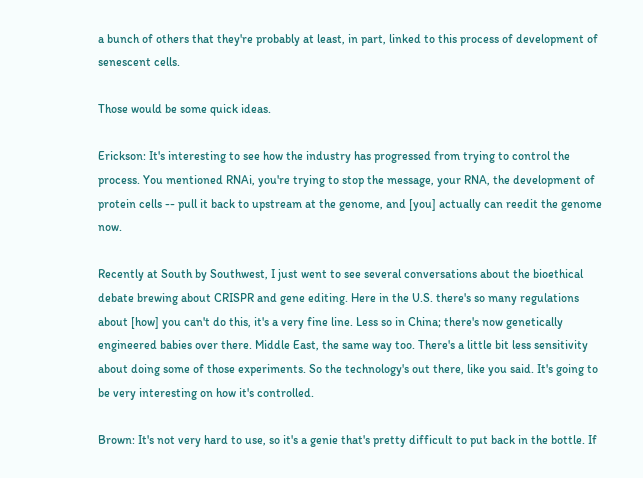a bunch of others that they're probably at least, in part, linked to this process of development of senescent cells.

Those would be some quick ideas.

Erickson: It's interesting to see how the industry has progressed from trying to control the process. You mentioned RNAi, you're trying to stop the message, your RNA, the development of protein cells -- pull it back to upstream at the genome, and [you] actually can reedit the genome now.

Recently at South by Southwest, I just went to see several conversations about the bioethical debate brewing about CRISPR and gene editing. Here in the U.S. there's so many regulations about [how] you can't do this, it's a very fine line. Less so in China; there's now genetically engineered babies over there. Middle East, the same way too. There's a little bit less sensitivity about doing some of those experiments. So the technology's out there, like you said. It's going to be very interesting on how it's controlled.

Brown: It's not very hard to use, so it's a genie that's pretty difficult to put back in the bottle. If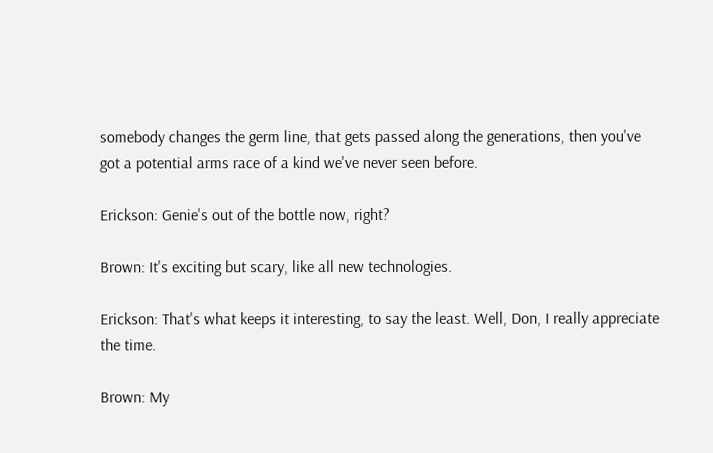somebody changes the germ line, that gets passed along the generations, then you've got a potential arms race of a kind we've never seen before.

Erickson: Genie's out of the bottle now, right?

Brown: It's exciting but scary, like all new technologies.

Erickson: That's what keeps it interesting, to say the least. Well, Don, I really appreciate the time.

Brown: My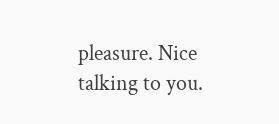pleasure. Nice talking to you.